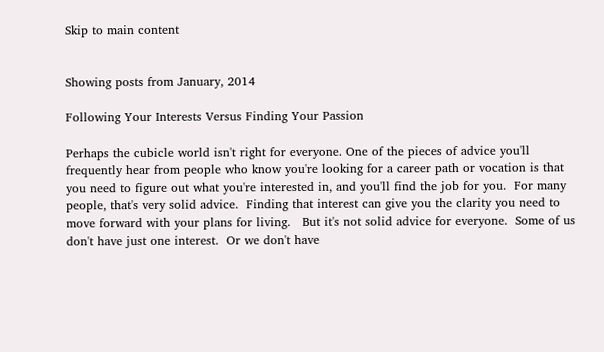Skip to main content


Showing posts from January, 2014

Following Your Interests Versus Finding Your Passion

Perhaps the cubicle world isn't right for everyone. One of the pieces of advice you'll frequently hear from people who know you're looking for a career path or vocation is that you need to figure out what you're interested in, and you'll find the job for you.  For many people, that's very solid advice.  Finding that interest can give you the clarity you need to move forward with your plans for living.   But it's not solid advice for everyone.  Some of us don't have just one interest.  Or we don't have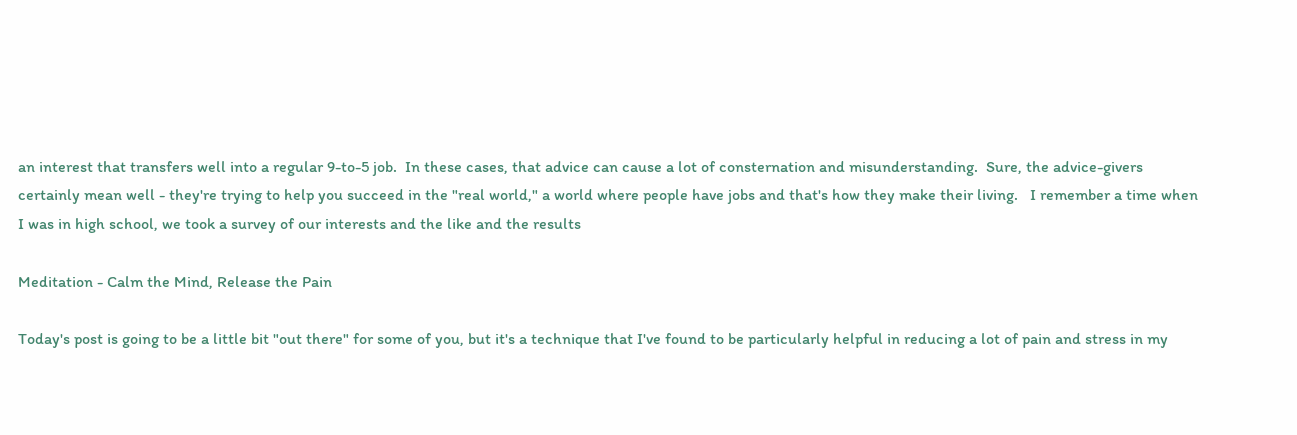an interest that transfers well into a regular 9-to-5 job.  In these cases, that advice can cause a lot of consternation and misunderstanding.  Sure, the advice-givers certainly mean well - they're trying to help you succeed in the "real world," a world where people have jobs and that's how they make their living.   I remember a time when I was in high school, we took a survey of our interests and the like and the results

Meditation - Calm the Mind, Release the Pain

Today's post is going to be a little bit "out there" for some of you, but it's a technique that I've found to be particularly helpful in reducing a lot of pain and stress in my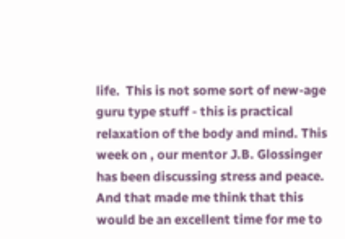life.  This is not some sort of new-age guru type stuff - this is practical relaxation of the body and mind. This week on , our mentor J.B. Glossinger has been discussing stress and peace.  And that made me think that this would be an excellent time for me to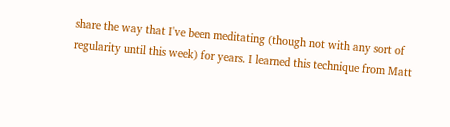share the way that I've been meditating (though not with any sort of regularity until this week) for years. I learned this technique from Matt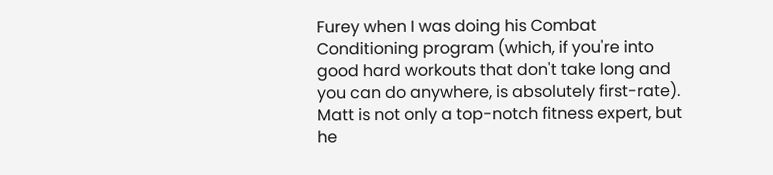Furey when I was doing his Combat Conditioning program (which, if you're into good hard workouts that don't take long and you can do anywhere, is absolutely first-rate).  Matt is not only a top-notch fitness expert, but he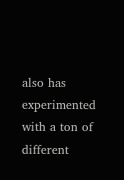also has experimented with a ton of different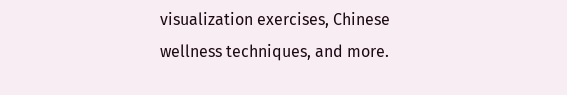visualization exercises, Chinese wellness techniques, and more.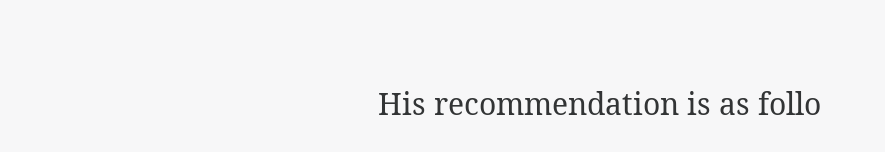His recommendation is as follo